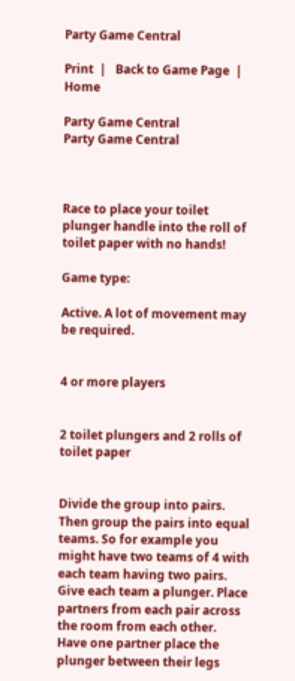Party Game Central

Print  |   Back to Game Page  |  Home

Party Game Central
Party Game Central



Race to place your toilet plunger handle into the roll of toilet paper with no hands!

Game type:

Active. A lot of movement may be required.


4 or more players


2 toilet plungers and 2 rolls of toilet paper


Divide the group into pairs. Then group the pairs into equal teams. So for example you might have two teams of 4 with each team having two pairs. Give each team a plunger. Place partners from each pair across the room from each other. Have one partner place the plunger between their legs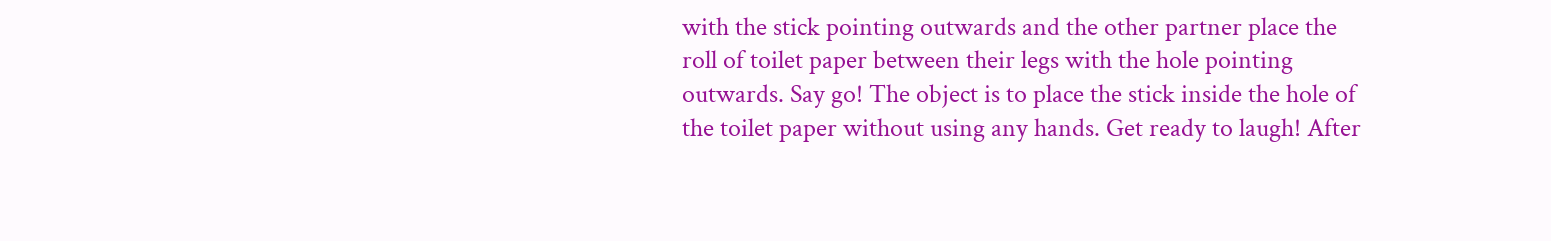with the stick pointing outwards and the other partner place the roll of toilet paper between their legs with the hole pointing outwards. Say go! The object is to place the stick inside the hole of the toilet paper without using any hands. Get ready to laugh! After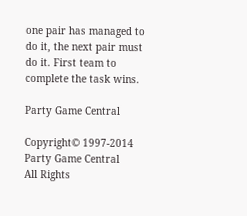one pair has managed to do it, the next pair must do it. First team to complete the task wins.

Party Game Central

Copyright© 1997-2014 Party Game Central
All Rights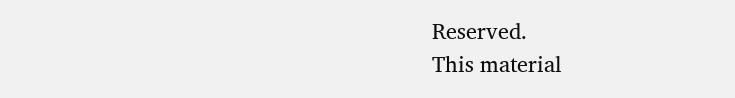Reserved.
This material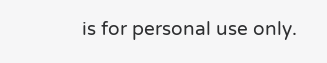is for personal use only.